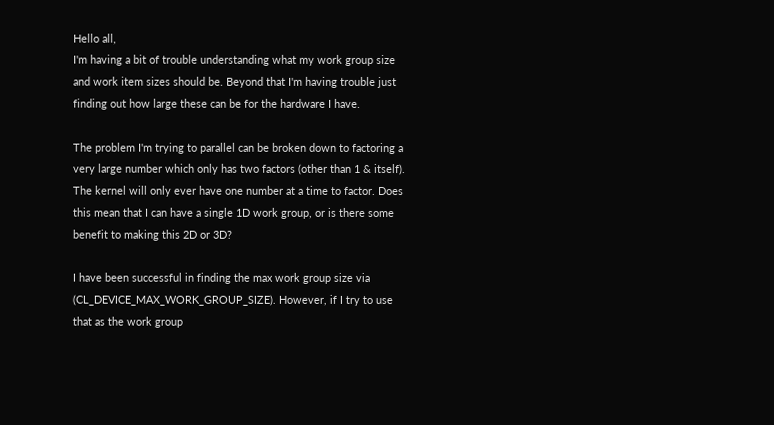Hello all,
I'm having a bit of trouble understanding what my work group size and work item sizes should be. Beyond that I'm having trouble just finding out how large these can be for the hardware I have.

The problem I'm trying to parallel can be broken down to factoring a very large number which only has two factors (other than 1 & itself). The kernel will only ever have one number at a time to factor. Does this mean that I can have a single 1D work group, or is there some benefit to making this 2D or 3D?

I have been successful in finding the max work group size via (CL_DEVICE_MAX_WORK_GROUP_SIZE). However, if I try to use that as the work group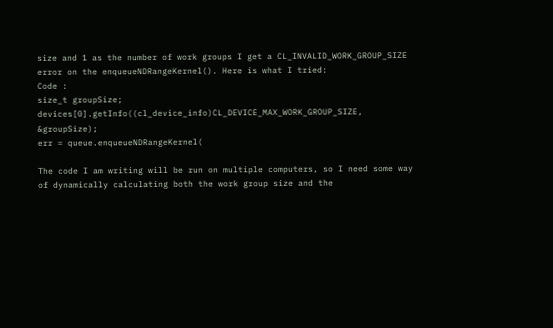size and 1 as the number of work groups I get a CL_INVALID_WORK_GROUP_SIZE error on the enqueueNDRangeKernel(). Here is what I tried:
Code :
size_t groupSize;
devices[0].getInfo((cl_device_info)CL_DEVICE_MAX_WORK_GROUP_SIZE, &groupSize);
err = queue.enqueueNDRangeKernel(

The code I am writing will be run on multiple computers, so I need some way of dynamically calculating both the work group size and the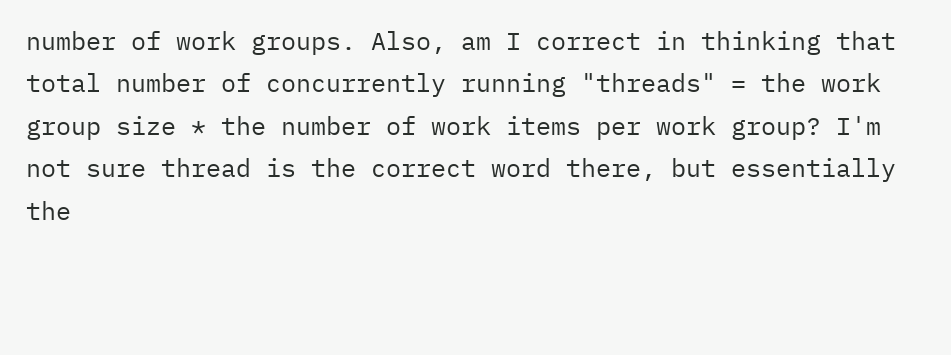number of work groups. Also, am I correct in thinking that total number of concurrently running "threads" = the work group size * the number of work items per work group? I'm not sure thread is the correct word there, but essentially the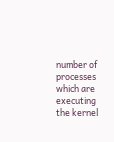number of processes which are executing the kernel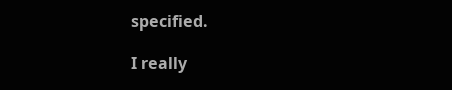specified.

I really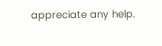appreciate any help.